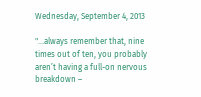Wednesday, September 4, 2013

"...always remember that, nine times out of ten, you probably aren’t having a full-on nervous breakdown –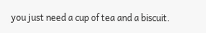you just need a cup of tea and a biscuit.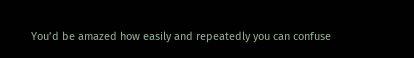You’d be amazed how easily and repeatedly you can confuse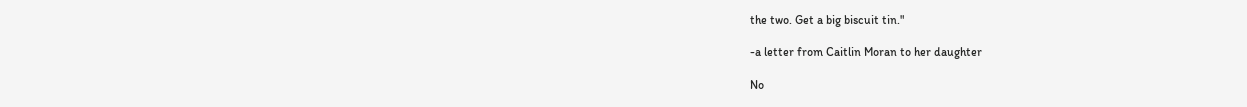the two. Get a big biscuit tin."

-a letter from Caitlin Moran to her daughter

No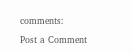comments:

Post a Comment